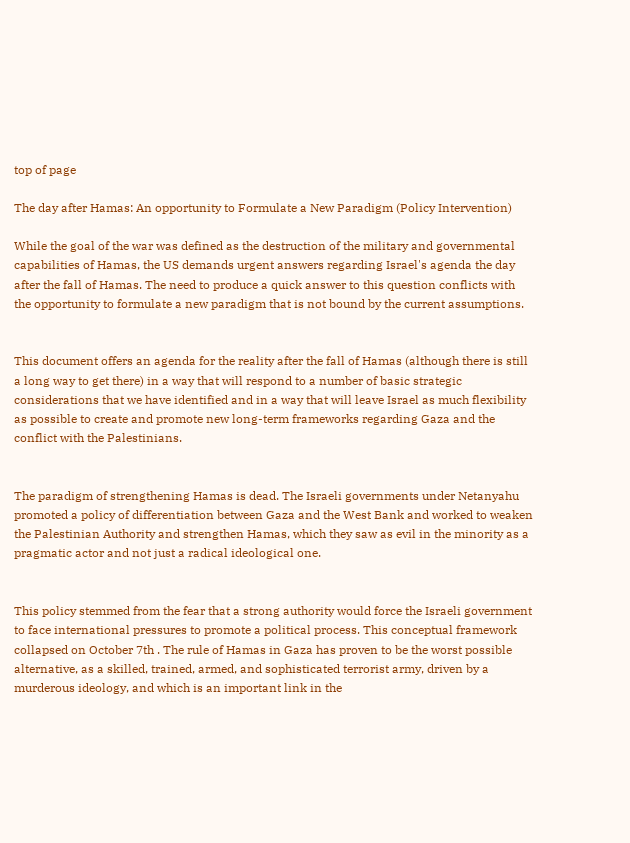top of page

The day after Hamas: An opportunity to Formulate a New Paradigm (Policy Intervention)

While the goal of the war was defined as the destruction of the military and governmental capabilities of Hamas, the US demands urgent answers regarding Israel's agenda the day after the fall of Hamas. The need to produce a quick answer to this question conflicts with the opportunity to formulate a new paradigm that is not bound by the current assumptions.


This document offers an agenda for the reality after the fall of Hamas (although there is still a long way to get there) in a way that will respond to a number of basic strategic considerations that we have identified and in a way that will leave Israel as much flexibility as possible to create and promote new long-term frameworks regarding Gaza and the conflict with the Palestinians.


The paradigm of strengthening Hamas is dead. The Israeli governments under Netanyahu promoted a policy of differentiation between Gaza and the West Bank and worked to weaken the Palestinian Authority and strengthen Hamas, which they saw as evil in the minority as a pragmatic actor and not just a radical ideological one.


This policy stemmed from the fear that a strong authority would force the Israeli government to face international pressures to promote a political process. This conceptual framework collapsed on October 7th . The rule of Hamas in Gaza has proven to be the worst possible alternative, as a skilled, trained, armed, and sophisticated terrorist army, driven by a murderous ideology, and which is an important link in the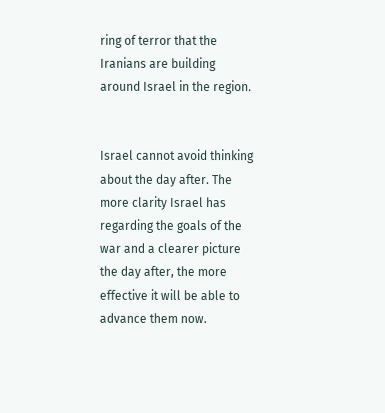ring of terror that the Iranians are building around Israel in the region.


Israel cannot avoid thinking about the day after. The more clarity Israel has regarding the goals of the war and a clearer picture the day after, the more effective it will be able to advance them now.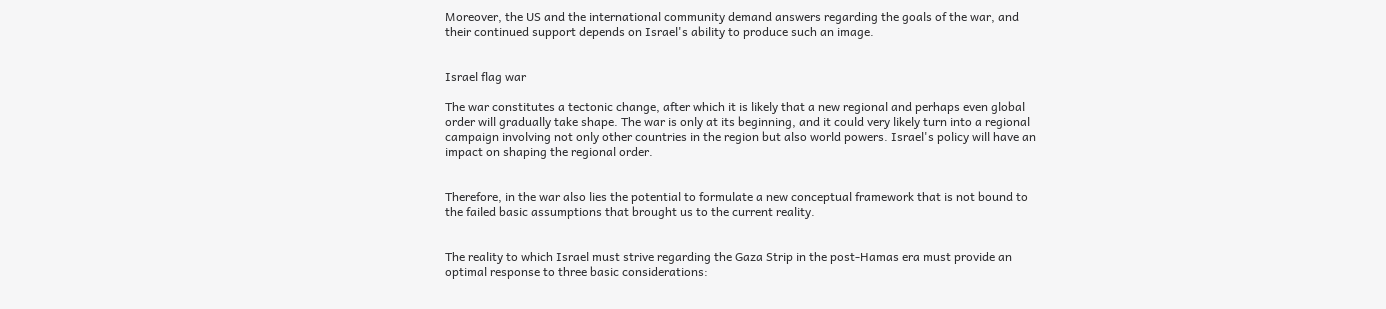Moreover, the US and the international community demand answers regarding the goals of the war, and their continued support depends on Israel's ability to produce such an image.


Israel flag war

The war constitutes a tectonic change, after which it is likely that a new regional and perhaps even global order will gradually take shape. The war is only at its beginning, and it could very likely turn into a regional campaign involving not only other countries in the region but also world powers. Israel's policy will have an impact on shaping the regional order.


Therefore, in the war also lies the potential to formulate a new conceptual framework that is not bound to the failed basic assumptions that brought us to the current reality.


The reality to which Israel must strive regarding the Gaza Strip in the post-Hamas era must provide an optimal response to three basic considerations: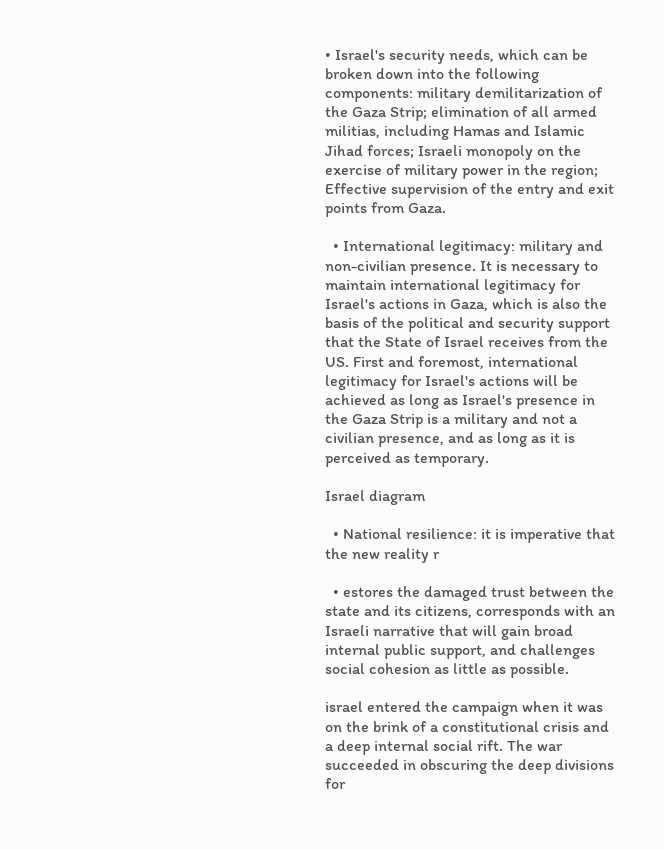• Israel's security needs, which can be broken down into the following components: military demilitarization of the Gaza Strip; elimination of all armed militias, including Hamas and Islamic Jihad forces; Israeli monopoly on the exercise of military power in the region; Effective supervision of the entry and exit points from Gaza.

  • International legitimacy: military and non-civilian presence. It is necessary to maintain international legitimacy for Israel's actions in Gaza, which is also the basis of the political and security support that the State of Israel receives from the US. First and foremost, international legitimacy for Israel's actions will be achieved as long as Israel's presence in the Gaza Strip is a military and not a civilian presence, and as long as it is perceived as temporary.

Israel diagram

  • National resilience: it is imperative that the new reality r

  • estores the damaged trust between the state and its citizens, corresponds with an Israeli narrative that will gain broad internal public support, and challenges social cohesion as little as possible.

israel entered the campaign when it was on the brink of a constitutional crisis and a deep internal social rift. The war succeeded in obscuring the deep divisions for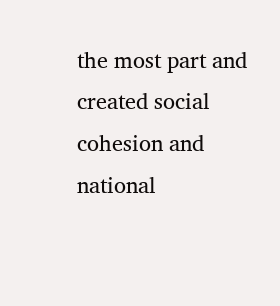the most part and created social cohesion and national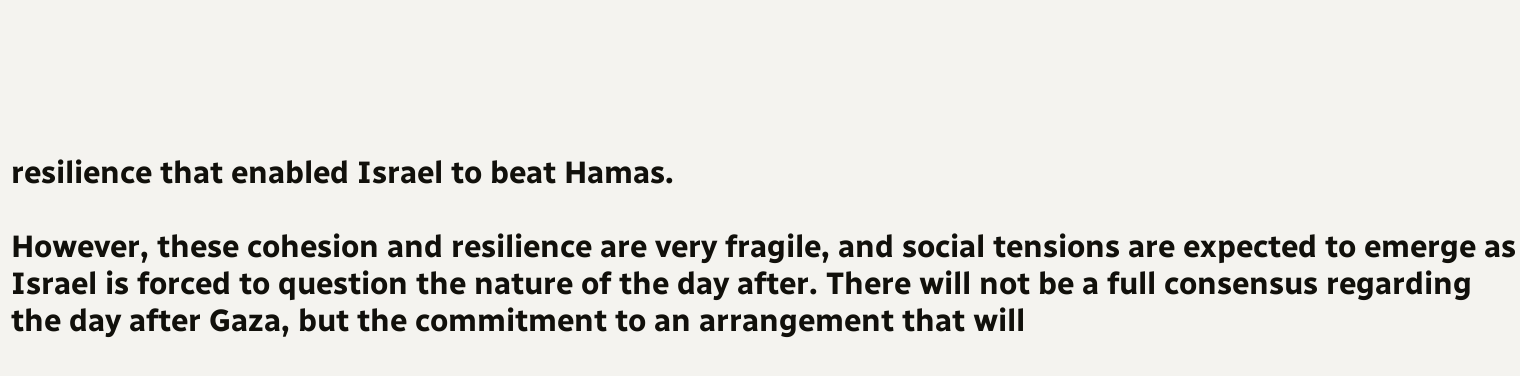resilience that enabled Israel to beat Hamas.

However, these cohesion and resilience are very fragile, and social tensions are expected to emerge as Israel is forced to question the nature of the day after. There will not be a full consensus regarding the day after Gaza, but the commitment to an arrangement that will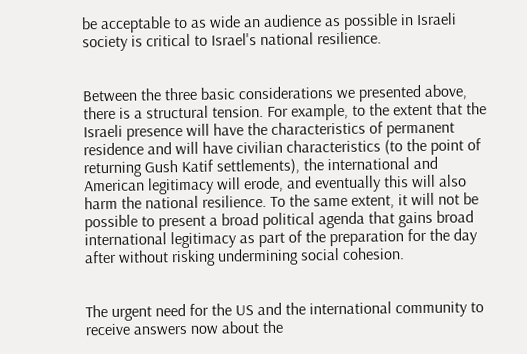be acceptable to as wide an audience as possible in Israeli society is critical to Israel's national resilience.


Between the three basic considerations we presented above, there is a structural tension. For example, to the extent that the Israeli presence will have the characteristics of permanent residence and will have civilian characteristics (to the point of returning Gush Katif settlements), the international and American legitimacy will erode, and eventually this will also harm the national resilience. To the same extent, it will not be possible to present a broad political agenda that gains broad international legitimacy as part of the preparation for the day after without risking undermining social cohesion.


The urgent need for the US and the international community to receive answers now about the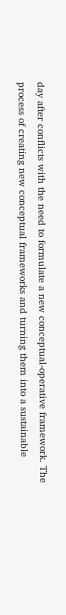day after conflicts with the need to formulate a new conceptual-operative framework. The process of creating new conceptual frameworks and turning them into a sustainable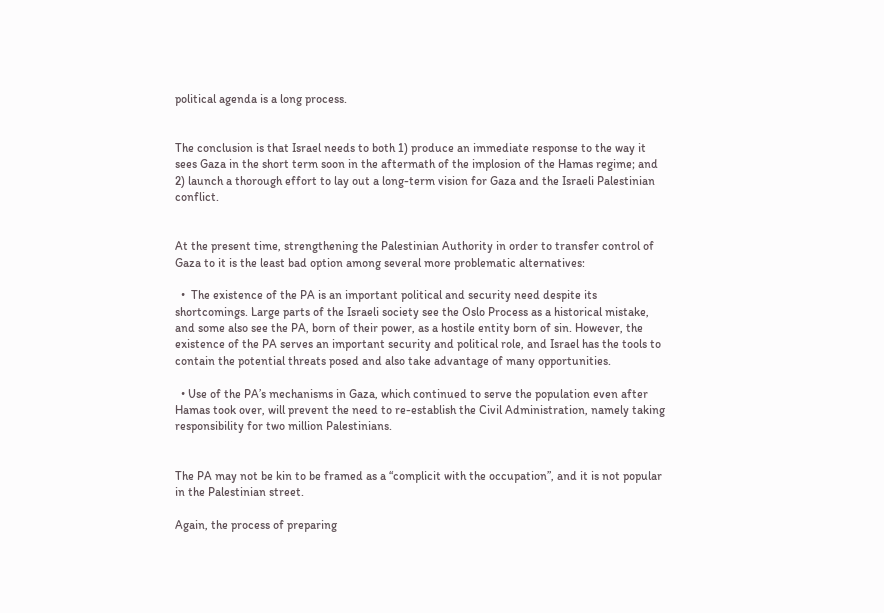political agenda is a long process.


The conclusion is that Israel needs to both 1) produce an immediate response to the way it sees Gaza in the short term soon in the aftermath of the implosion of the Hamas regime; and 2) launch a thorough effort to lay out a long-term vision for Gaza and the Israeli Palestinian conflict.


At the present time, strengthening the Palestinian Authority in order to transfer control of Gaza to it is the least bad option among several more problematic alternatives:

  •  The existence of the PA is an important political and security need despite its shortcomings. Large parts of the Israeli society see the Oslo Process as a historical mistake, and some also see the PA, born of their power, as a hostile entity born of sin. However, the existence of the PA serves an important security and political role, and Israel has the tools to contain the potential threats posed and also take advantage of many opportunities.

  • Use of the PA’s mechanisms in Gaza, which continued to serve the population even after Hamas took over, will prevent the need to re-establish the Civil Administration, namely taking responsibility for two million Palestinians.


The PA may not be kin to be framed as a “complicit with the occupation”, and it is not popular in the Palestinian street.

Again, the process of preparing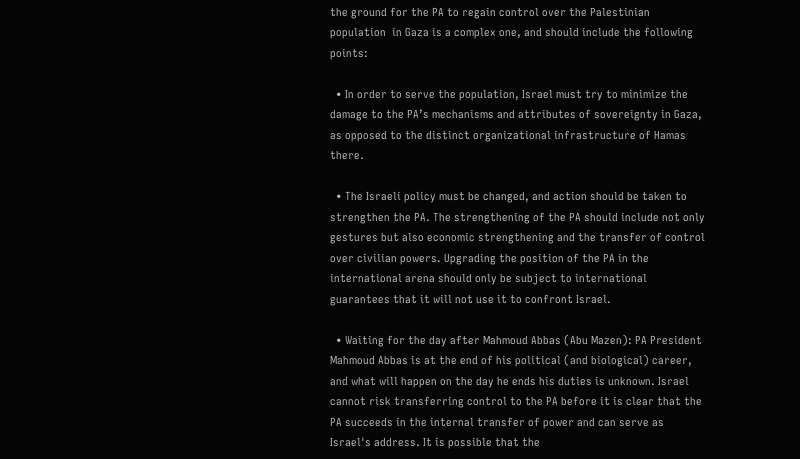the ground for the PA to regain control over the Palestinian population  in Gaza is a complex one, and should include the following points:

  • In order to serve the population, Israel must try to minimize the damage to the PA’s mechanisms and attributes of sovereignty in Gaza, as opposed to the distinct organizational infrastructure of Hamas there.

  • The Israeli policy must be changed, and action should be taken to strengthen the PA. The strengthening of the PA should include not only gestures but also economic strengthening and the transfer of control over civilian powers. Upgrading the position of the PA in the international arena should only be subject to international guarantees that it will not use it to confront Israel.

  • Waiting for the day after Mahmoud Abbas (Abu Mazen): PA President Mahmoud Abbas is at the end of his political (and biological) career, and what will happen on the day he ends his duties is unknown. Israel cannot risk transferring control to the PA before it is clear that the PA succeeds in the internal transfer of power and can serve as Israel's address. It is possible that the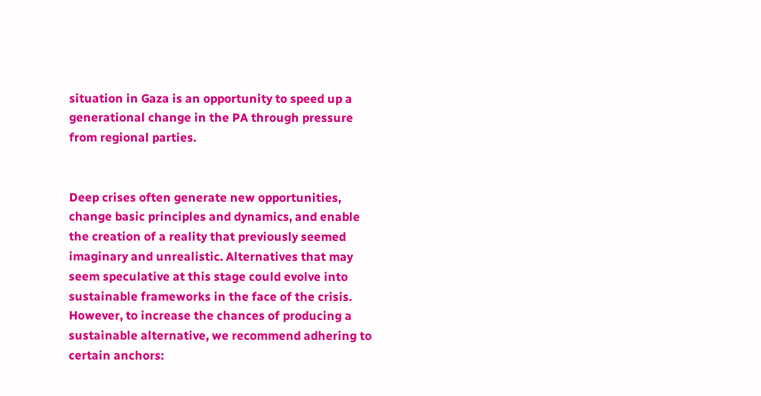situation in Gaza is an opportunity to speed up a generational change in the PA through pressure from regional parties.


Deep crises often generate new opportunities, change basic principles and dynamics, and enable the creation of a reality that previously seemed imaginary and unrealistic. Alternatives that may seem speculative at this stage could evolve into sustainable frameworks in the face of the crisis. However, to increase the chances of producing a sustainable alternative, we recommend adhering to certain anchors: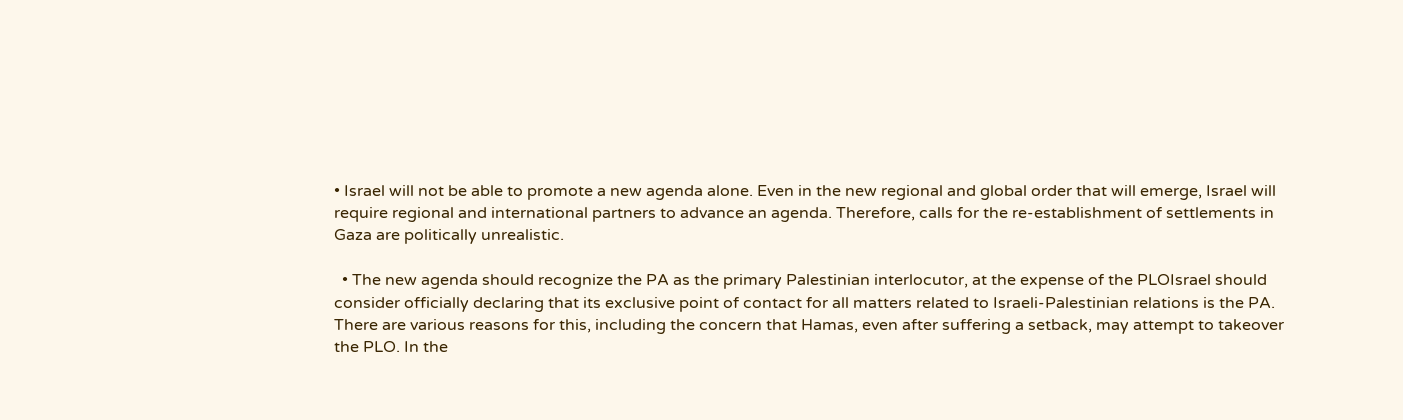• Israel will not be able to promote a new agenda alone. Even in the new regional and global order that will emerge, Israel will require regional and international partners to advance an agenda. Therefore, calls for the re-establishment of settlements in Gaza are politically unrealistic.

  • The new agenda should recognize the PA as the primary Palestinian interlocutor, at the expense of the PLOIsrael should consider officially declaring that its exclusive point of contact for all matters related to Israeli-Palestinian relations is the PA. There are various reasons for this, including the concern that Hamas, even after suffering a setback, may attempt to takeover the PLO. In the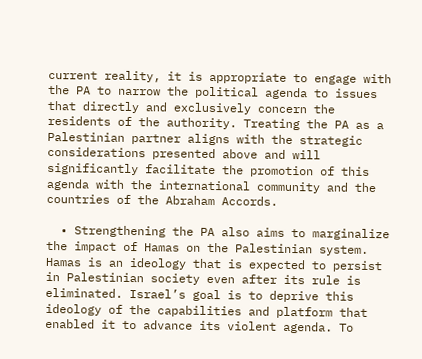current reality, it is appropriate to engage with the PA to narrow the political agenda to issues that directly and exclusively concern the residents of the authority. Treating the PA as a Palestinian partner aligns with the strategic considerations presented above and will significantly facilitate the promotion of this agenda with the international community and the countries of the Abraham Accords.

  • Strengthening the PA also aims to marginalize the impact of Hamas on the Palestinian system. Hamas is an ideology that is expected to persist in Palestinian society even after its rule is eliminated. Israel’s goal is to deprive this ideology of the capabilities and platform that enabled it to advance its violent agenda. To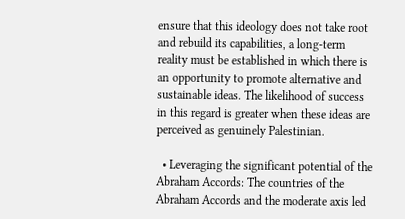ensure that this ideology does not take root and rebuild its capabilities, a long-term reality must be established in which there is an opportunity to promote alternative and sustainable ideas. The likelihood of success in this regard is greater when these ideas are perceived as genuinely Palestinian.

  • Leveraging the significant potential of the Abraham Accords: The countries of the Abraham Accords and the moderate axis led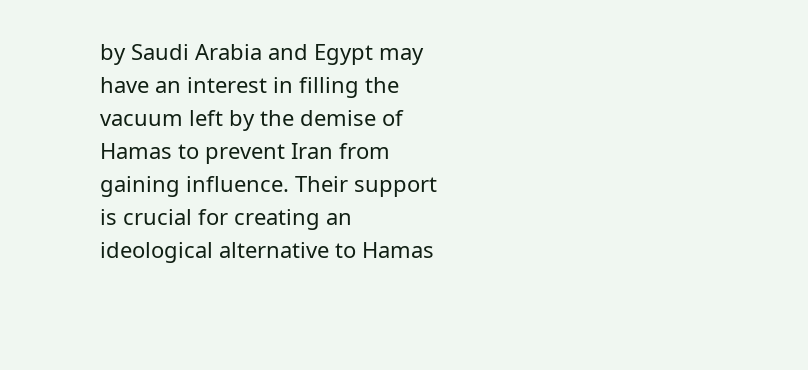by Saudi Arabia and Egypt may have an interest in filling the vacuum left by the demise of Hamas to prevent Iran from gaining influence. Their support is crucial for creating an ideological alternative to Hamas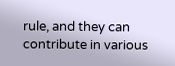rule, and they can contribute in various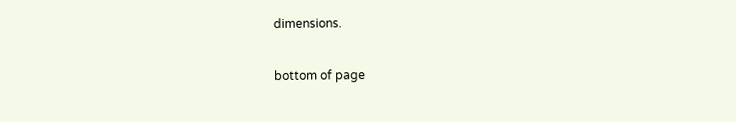dimensions.


bottom of page